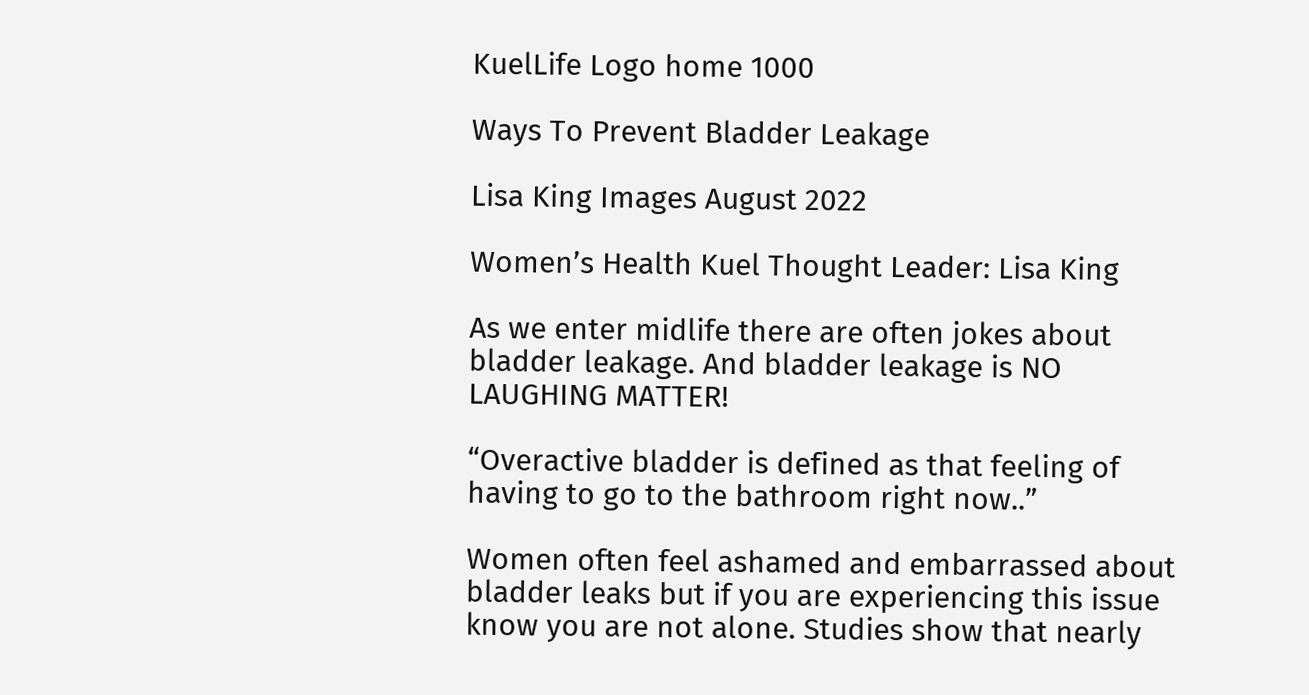KuelLife Logo home 1000

Ways To Prevent Bladder Leakage

Lisa King Images August 2022

Women’s Health Kuel Thought Leader: Lisa King

As we enter midlife there are often jokes about bladder leakage. And bladder leakage is NO LAUGHING MATTER!

“Overactive bladder is defined as that feeling of having to go to the bathroom right now..”

Women often feel ashamed and embarrassed about bladder leaks but if you are experiencing this issue know you are not alone. Studies show that nearly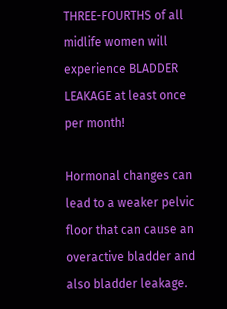THREE-FOURTHS of all midlife women will experience BLADDER LEAKAGE at least once per month!

Hormonal changes can lead to a weaker pelvic floor that can cause an overactive bladder and also bladder leakage.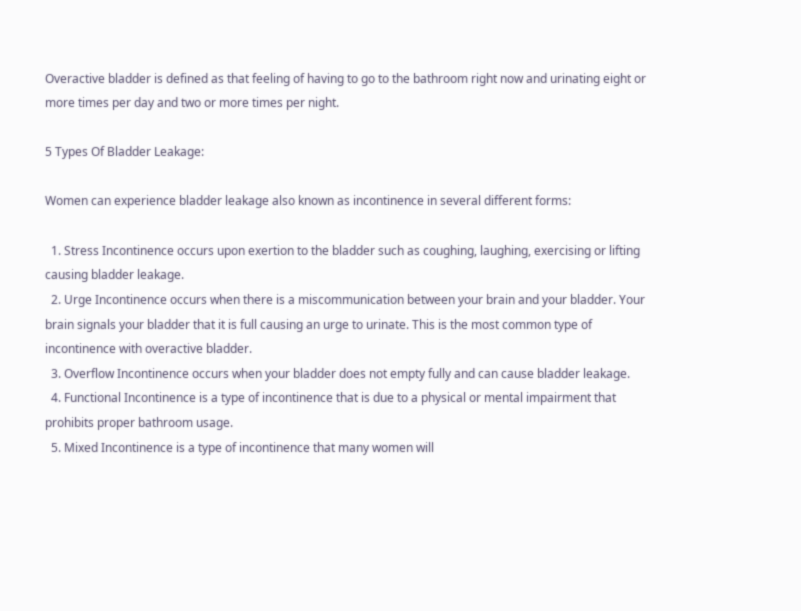Overactive bladder is defined as that feeling of having to go to the bathroom right now and urinating eight or more times per day and two or more times per night.

5 Types Of Bladder Leakage:

Women can experience bladder leakage also known as incontinence in several different forms:

  1. Stress Incontinence occurs upon exertion to the bladder such as coughing, laughing, exercising or lifting causing bladder leakage.
  2. Urge Incontinence occurs when there is a miscommunication between your brain and your bladder. Your brain signals your bladder that it is full causing an urge to urinate. This is the most common type of incontinence with overactive bladder.
  3. Overflow Incontinence occurs when your bladder does not empty fully and can cause bladder leakage.
  4. Functional Incontinence is a type of incontinence that is due to a physical or mental impairment that prohibits proper bathroom usage.
  5. Mixed Incontinence is a type of incontinence that many women will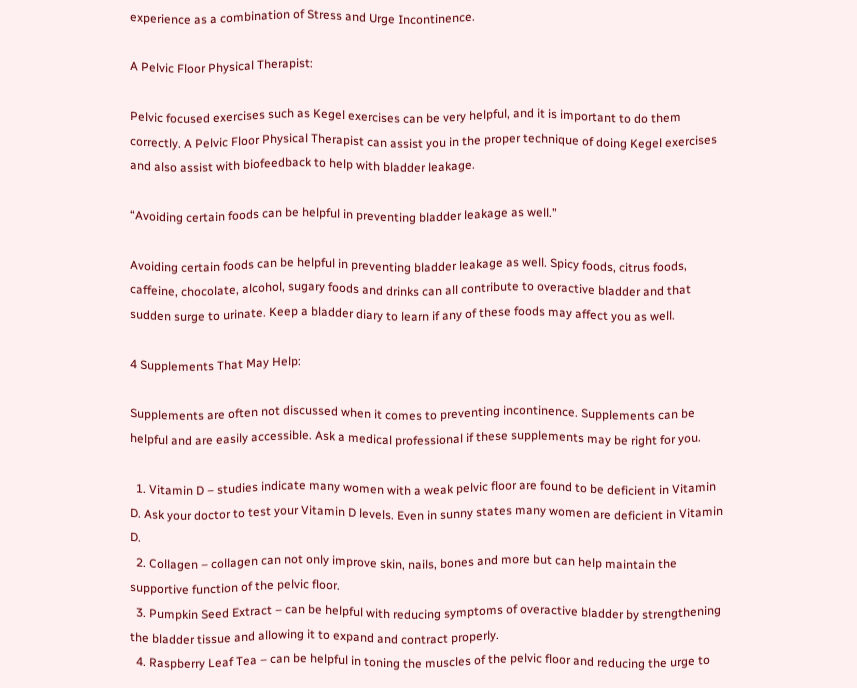experience as a combination of Stress and Urge Incontinence.

A Pelvic Floor Physical Therapist:

Pelvic focused exercises such as Kegel exercises can be very helpful, and it is important to do them correctly. A Pelvic Floor Physical Therapist can assist you in the proper technique of doing Kegel exercises and also assist with biofeedback to help with bladder leakage.

“Avoiding certain foods can be helpful in preventing bladder leakage as well.”

Avoiding certain foods can be helpful in preventing bladder leakage as well. Spicy foods, citrus foods, caffeine, chocolate, alcohol, sugary foods and drinks can all contribute to overactive bladder and that sudden surge to urinate. Keep a bladder diary to learn if any of these foods may affect you as well.

4 Supplements That May Help:

Supplements are often not discussed when it comes to preventing incontinence. Supplements can be helpful and are easily accessible. Ask a medical professional if these supplements may be right for you.

  1. Vitamin D – studies indicate many women with a weak pelvic floor are found to be deficient in Vitamin D. Ask your doctor to test your Vitamin D levels. Even in sunny states many women are deficient in Vitamin D.
  2. Collagen – collagen can not only improve skin, nails, bones and more but can help maintain the supportive function of the pelvic floor.
  3. Pumpkin Seed Extract – can be helpful with reducing symptoms of overactive bladder by strengthening the bladder tissue and allowing it to expand and contract properly.
  4. Raspberry Leaf Tea – can be helpful in toning the muscles of the pelvic floor and reducing the urge to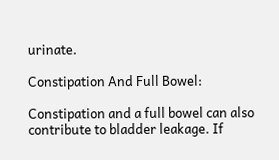urinate.

Constipation And Full Bowel:

Constipation and a full bowel can also contribute to bladder leakage. If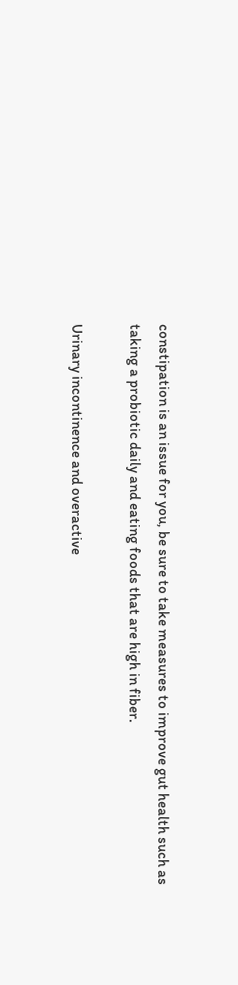constipation is an issue for you, be sure to take measures to improve gut health such as taking a probiotic daily and eating foods that are high in fiber.

Urinary incontinence and overactive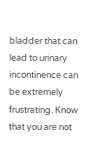bladder that can lead to urinary incontinence can be extremely frustrating. Know that you are not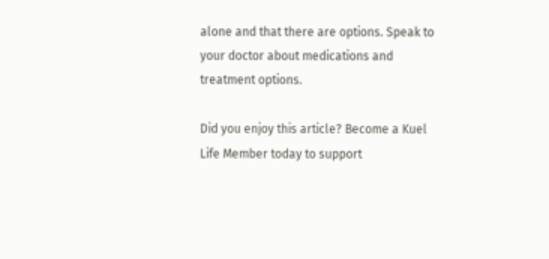alone and that there are options. Speak to your doctor about medications and treatment options.

Did you enjoy this article? Become a Kuel Life Member today to support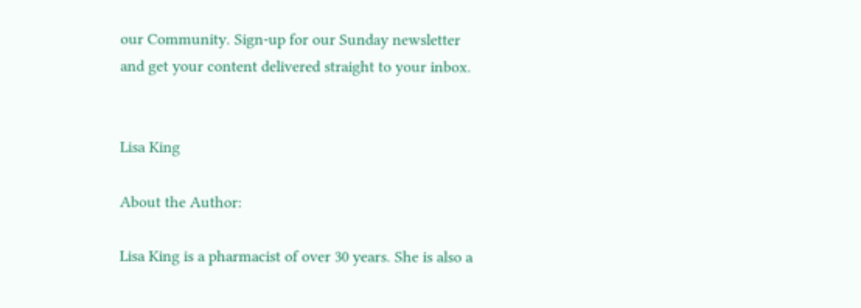our Community. Sign-up for our Sunday newsletter and get your content delivered straight to your inbox.


Lisa King

About the Author:

Lisa King is a pharmacist of over 30 years. She is also a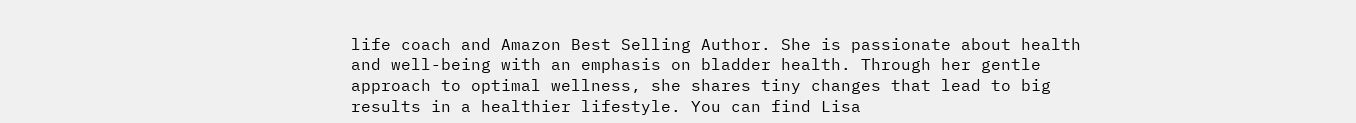life coach and Amazon Best Selling Author. She is passionate about health and well-being with an emphasis on bladder health. Through her gentle approach to optimal wellness, she shares tiny changes that lead to big results in a healthier lifestyle. You can find Lisa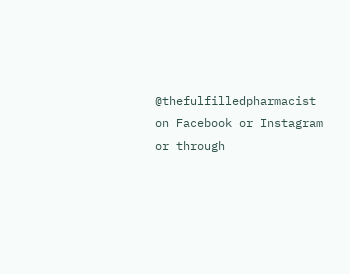@thefulfilledpharmacist on Facebook or Instagram or through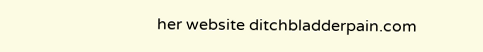her website ditchbladderpain.com